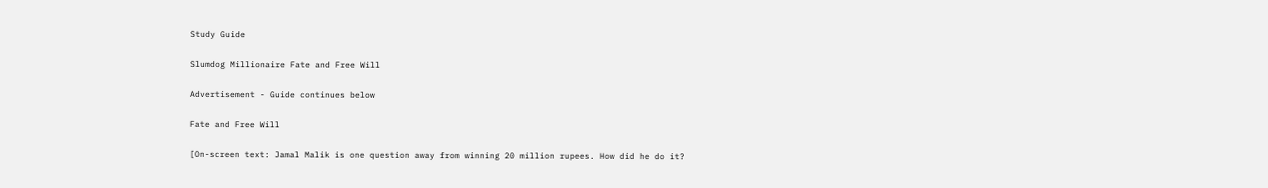Study Guide

Slumdog Millionaire Fate and Free Will

Advertisement - Guide continues below

Fate and Free Will

[On-screen text: Jamal Malik is one question away from winning 20 million rupees. How did he do it?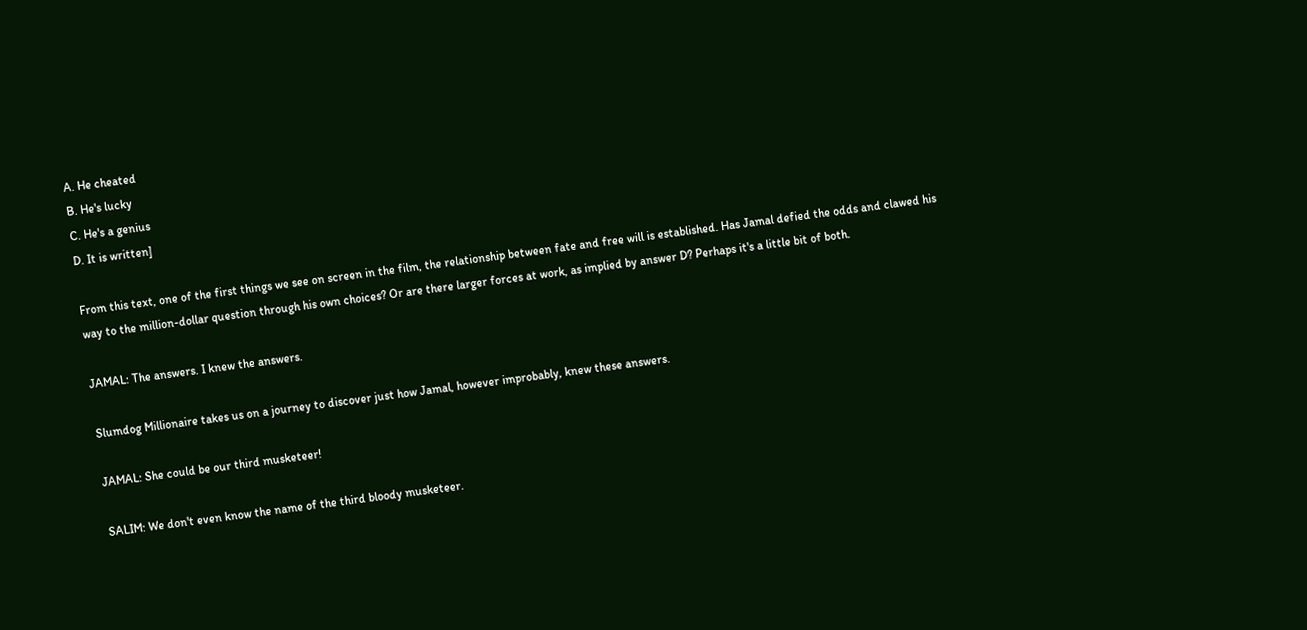A. He cheated
B. He's lucky
C. He's a genius
D. It is written]

From this text, one of the first things we see on screen in the film, the relationship between fate and free will is established. Has Jamal defied the odds and clawed his way to the million-dollar question through his own choices? Or are there larger forces at work, as implied by answer D? Perhaps it's a little bit of both.

JAMAL: The answers. I knew the answers.

Slumdog Millionaire takes us on a journey to discover just how Jamal, however improbably, knew these answers.

JAMAL: She could be our third musketeer!

SALIM: We don't even know the name of the third bloody musketeer.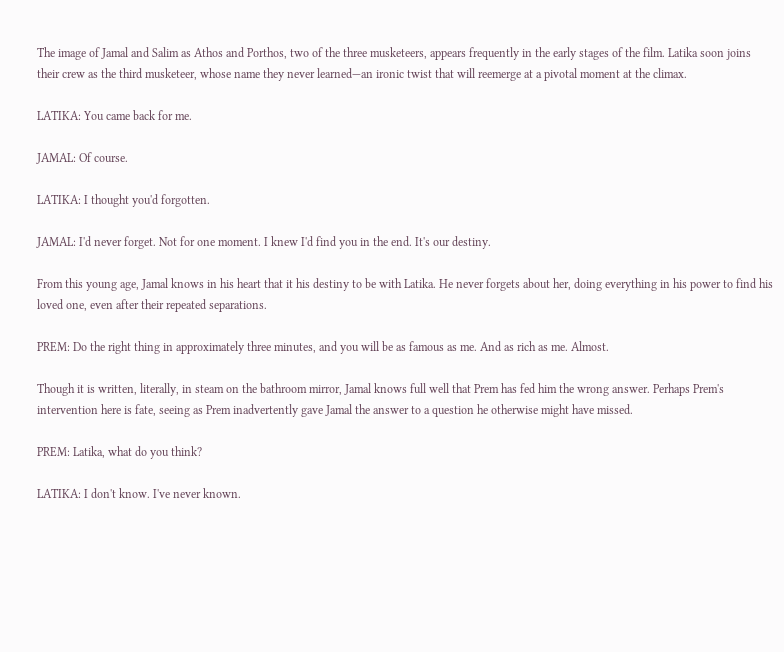The image of Jamal and Salim as Athos and Porthos, two of the three musketeers, appears frequently in the early stages of the film. Latika soon joins their crew as the third musketeer, whose name they never learned—an ironic twist that will reemerge at a pivotal moment at the climax.

LATIKA: You came back for me.

JAMAL: Of course.

LATIKA: I thought you'd forgotten.

JAMAL: I'd never forget. Not for one moment. I knew I'd find you in the end. It's our destiny.

From this young age, Jamal knows in his heart that it his destiny to be with Latika. He never forgets about her, doing everything in his power to find his loved one, even after their repeated separations.

PREM: Do the right thing in approximately three minutes, and you will be as famous as me. And as rich as me. Almost.

Though it is written, literally, in steam on the bathroom mirror, Jamal knows full well that Prem has fed him the wrong answer. Perhaps Prem's intervention here is fate, seeing as Prem inadvertently gave Jamal the answer to a question he otherwise might have missed.

PREM: Latika, what do you think?

LATIKA: I don't know. I've never known.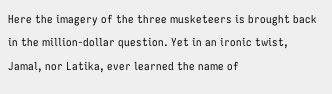Here the imagery of the three musketeers is brought back in the million-dollar question. Yet in an ironic twist, Jamal, nor Latika, ever learned the name of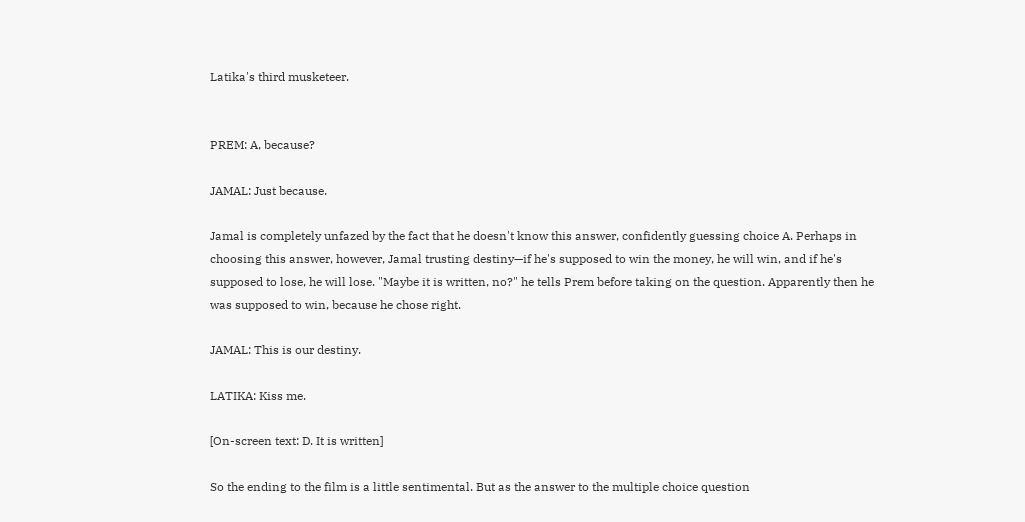Latika's third musketeer.


PREM: A, because?

JAMAL: Just because.

Jamal is completely unfazed by the fact that he doesn't know this answer, confidently guessing choice A. Perhaps in choosing this answer, however, Jamal trusting destiny—if he's supposed to win the money, he will win, and if he's supposed to lose, he will lose. "Maybe it is written, no?" he tells Prem before taking on the question. Apparently then he was supposed to win, because he chose right.

JAMAL: This is our destiny.

LATIKA: Kiss me.

[On-screen text: D. It is written]

So the ending to the film is a little sentimental. But as the answer to the multiple choice question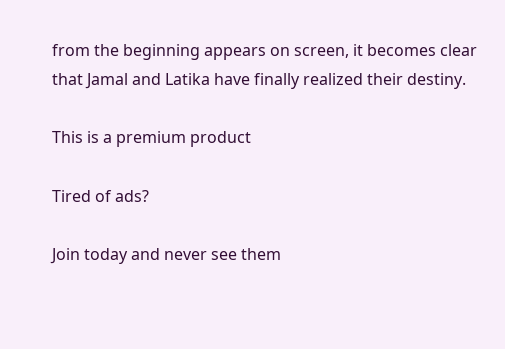from the beginning appears on screen, it becomes clear that Jamal and Latika have finally realized their destiny.

This is a premium product

Tired of ads?

Join today and never see them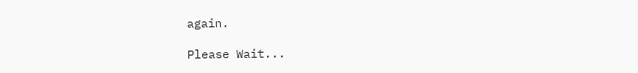again.

Please Wait...